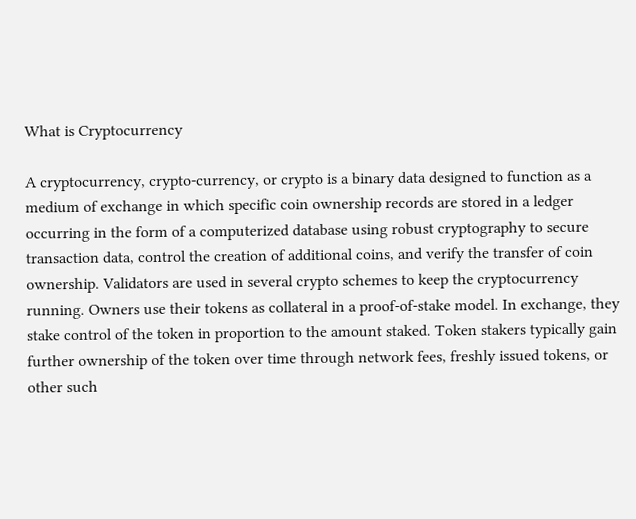What is Cryptocurrency

A cryptocurrency, crypto-currency, or crypto is a binary data designed to function as a medium of exchange in which specific coin ownership records are stored in a ledger occurring in the form of a computerized database using robust cryptography to secure transaction data, control the creation of additional coins, and verify the transfer of coin ownership. Validators are used in several crypto schemes to keep the cryptocurrency running. Owners use their tokens as collateral in a proof-of-stake model. In exchange, they stake control of the token in proportion to the amount staked. Token stakers typically gain further ownership of the token over time through network fees, freshly issued tokens, or other such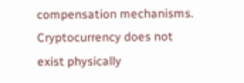compensation mechanisms. Cryptocurrency does not exist physically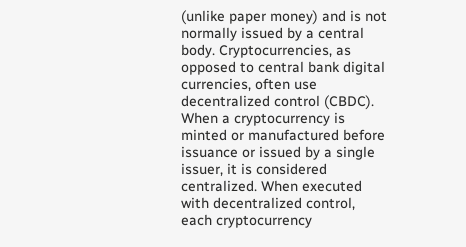(unlike paper money) and is not normally issued by a central body. Cryptocurrencies, as opposed to central bank digital currencies, often use decentralized control (CBDC). When a cryptocurrency is minted or manufactured before issuance or issued by a single issuer, it is considered centralized. When executed with decentralized control, each cryptocurrency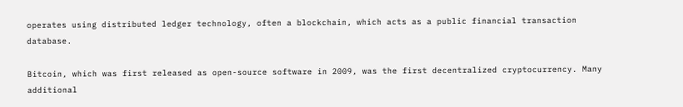operates using distributed ledger technology, often a blockchain, which acts as a public financial transaction database.

Bitcoin, which was first released as open-source software in 2009, was the first decentralized cryptocurrency. Many additional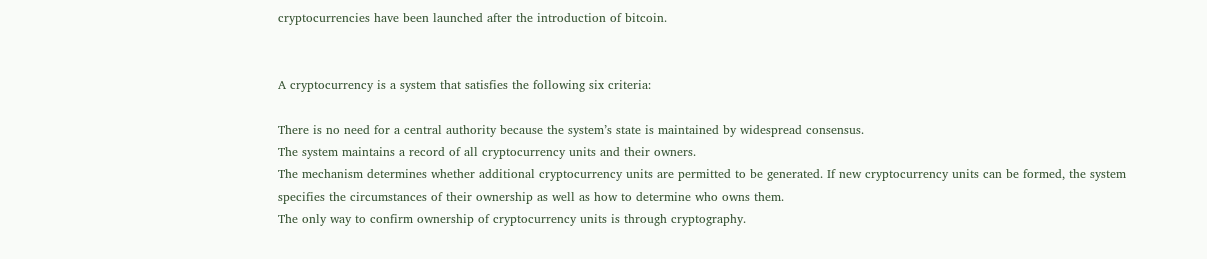cryptocurrencies have been launched after the introduction of bitcoin.


A cryptocurrency is a system that satisfies the following six criteria:

There is no need for a central authority because the system’s state is maintained by widespread consensus.
The system maintains a record of all cryptocurrency units and their owners.
The mechanism determines whether additional cryptocurrency units are permitted to be generated. If new cryptocurrency units can be formed, the system specifies the circumstances of their ownership as well as how to determine who owns them.
The only way to confirm ownership of cryptocurrency units is through cryptography.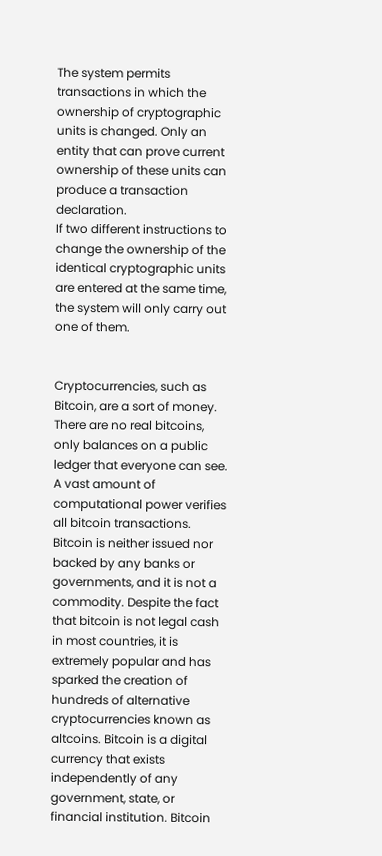The system permits transactions in which the ownership of cryptographic units is changed. Only an entity that can prove current ownership of these units can produce a transaction declaration.
If two different instructions to change the ownership of the identical cryptographic units are entered at the same time, the system will only carry out one of them.


Cryptocurrencies, such as Bitcoin, are a sort of money. There are no real bitcoins, only balances on a public ledger that everyone can see. A vast amount of computational power verifies all bitcoin transactions. Bitcoin is neither issued nor backed by any banks or governments, and it is not a commodity. Despite the fact that bitcoin is not legal cash in most countries, it is extremely popular and has sparked the creation of hundreds of alternative cryptocurrencies known as altcoins. Bitcoin is a digital currency that exists independently of any government, state, or financial institution. Bitcoin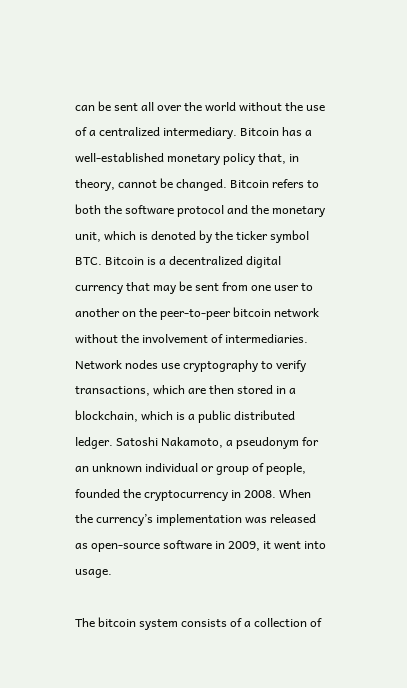can be sent all over the world without the use of a centralized intermediary. Bitcoin has a well-established monetary policy that, in theory, cannot be changed. Bitcoin refers to both the software protocol and the monetary unit, which is denoted by the ticker symbol BTC. Bitcoin is a decentralized digital currency that may be sent from one user to another on the peer-to-peer bitcoin network without the involvement of intermediaries. Network nodes use cryptography to verify transactions, which are then stored in a blockchain, which is a public distributed ledger. Satoshi Nakamoto, a pseudonym for an unknown individual or group of people, founded the cryptocurrency in 2008. When the currency’s implementation was released as open-source software in 2009, it went into usage.

The bitcoin system consists of a collection of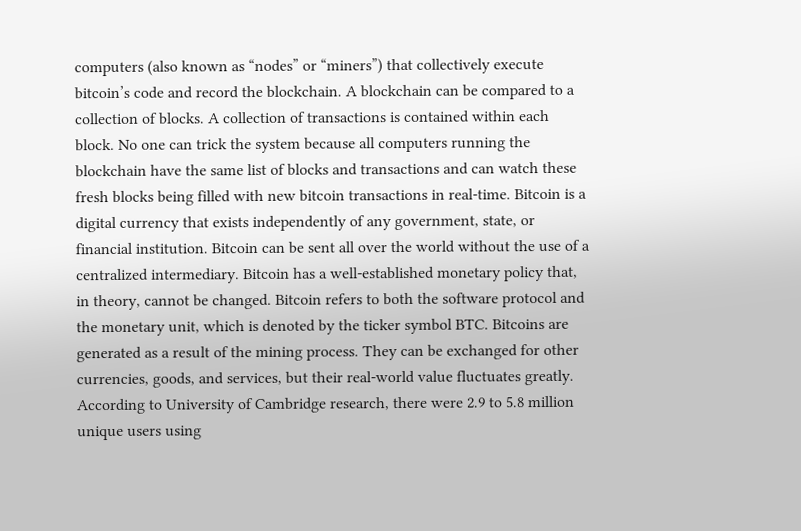computers (also known as “nodes” or “miners”) that collectively execute bitcoin’s code and record the blockchain. A blockchain can be compared to a collection of blocks. A collection of transactions is contained within each block. No one can trick the system because all computers running the blockchain have the same list of blocks and transactions and can watch these fresh blocks being filled with new bitcoin transactions in real-time. Bitcoin is a digital currency that exists independently of any government, state, or financial institution. Bitcoin can be sent all over the world without the use of a centralized intermediary. Bitcoin has a well-established monetary policy that, in theory, cannot be changed. Bitcoin refers to both the software protocol and the monetary unit, which is denoted by the ticker symbol BTC. Bitcoins are generated as a result of the mining process. They can be exchanged for other currencies, goods, and services, but their real-world value fluctuates greatly. According to University of Cambridge research, there were 2.9 to 5.8 million unique users using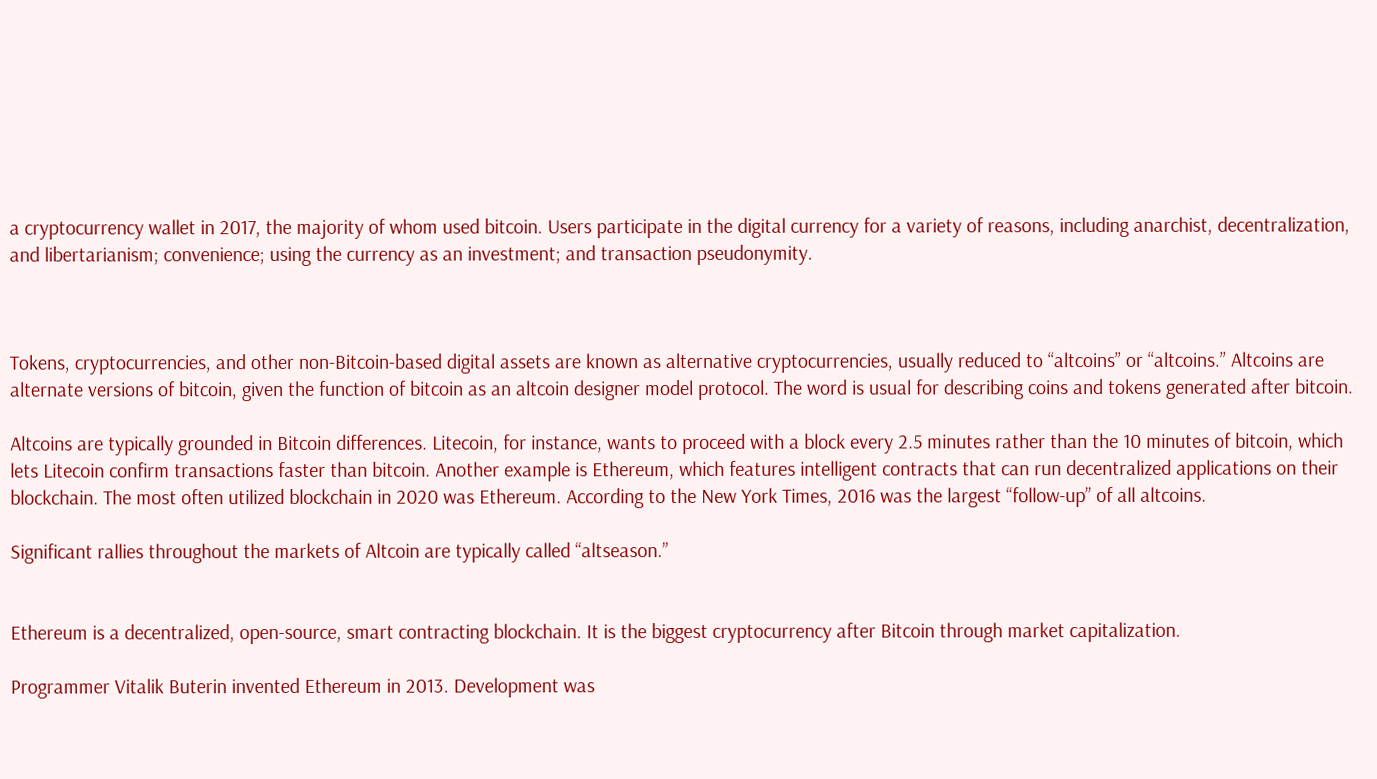a cryptocurrency wallet in 2017, the majority of whom used bitcoin. Users participate in the digital currency for a variety of reasons, including anarchist, decentralization, and libertarianism; convenience; using the currency as an investment; and transaction pseudonymity.



Tokens, cryptocurrencies, and other non-Bitcoin-based digital assets are known as alternative cryptocurrencies, usually reduced to “altcoins” or “altcoins.” Altcoins are alternate versions of bitcoin, given the function of bitcoin as an altcoin designer model protocol. The word is usual for describing coins and tokens generated after bitcoin.

Altcoins are typically grounded in Bitcoin differences. Litecoin, for instance, wants to proceed with a block every 2.5 minutes rather than the 10 minutes of bitcoin, which lets Litecoin confirm transactions faster than bitcoin. Another example is Ethereum, which features intelligent contracts that can run decentralized applications on their blockchain. The most often utilized blockchain in 2020 was Ethereum. According to the New York Times, 2016 was the largest “follow-up” of all altcoins.

Significant rallies throughout the markets of Altcoin are typically called “altseason.”


Ethereum is a decentralized, open-source, smart contracting blockchain. It is the biggest cryptocurrency after Bitcoin through market capitalization.

Programmer Vitalik Buterin invented Ethereum in 2013. Development was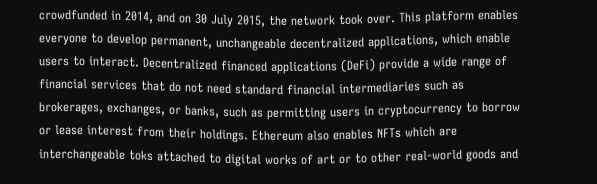crowdfunded in 2014, and on 30 July 2015, the network took over. This platform enables everyone to develop permanent, unchangeable decentralized applications, which enable users to interact. Decentralized financed applications (DeFi) provide a wide range of financial services that do not need standard financial intermediaries such as brokerages, exchanges, or banks, such as permitting users in cryptocurrency to borrow or lease interest from their holdings. Ethereum also enables NFTs which are interchangeable toks attached to digital works of art or to other real-world goods and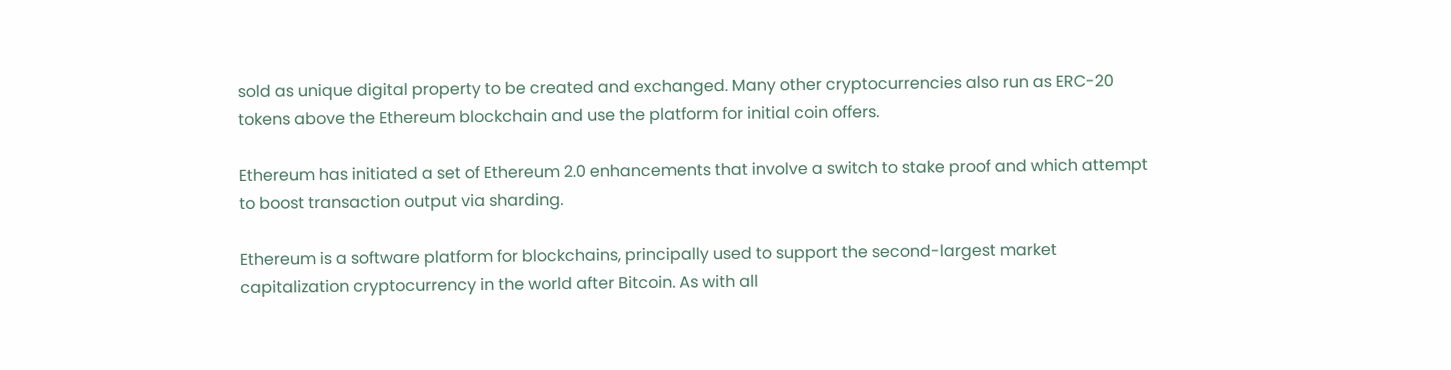sold as unique digital property to be created and exchanged. Many other cryptocurrencies also run as ERC-20 tokens above the Ethereum blockchain and use the platform for initial coin offers.

Ethereum has initiated a set of Ethereum 2.0 enhancements that involve a switch to stake proof and which attempt to boost transaction output via sharding.

Ethereum is a software platform for blockchains, principally used to support the second-largest market capitalization cryptocurrency in the world after Bitcoin. As with all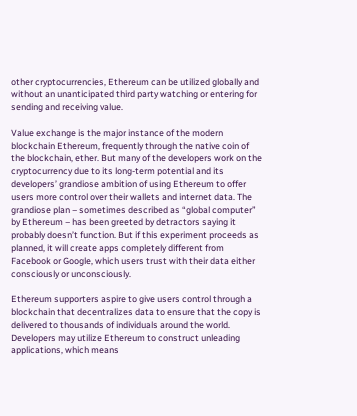other cryptocurrencies, Ethereum can be utilized globally and without an unanticipated third party watching or entering for sending and receiving value.

Value exchange is the major instance of the modern blockchain Ethereum, frequently through the native coin of the blockchain, ether. But many of the developers work on the cryptocurrency due to its long-term potential and its developers’ grandiose ambition of using Ethereum to offer users more control over their wallets and internet data. The grandiose plan – sometimes described as “global computer” by Ethereum – has been greeted by detractors saying it probably doesn’t function. But if this experiment proceeds as planned, it will create apps completely different from Facebook or Google, which users trust with their data either consciously or unconsciously.

Ethereum supporters aspire to give users control through a blockchain that decentralizes data to ensure that the copy is delivered to thousands of individuals around the world. Developers may utilize Ethereum to construct unleading applications, which means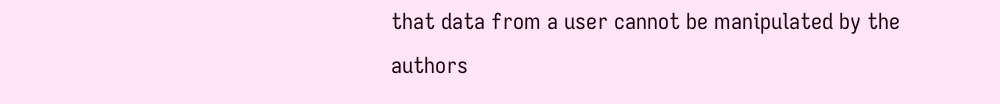that data from a user cannot be manipulated by the authors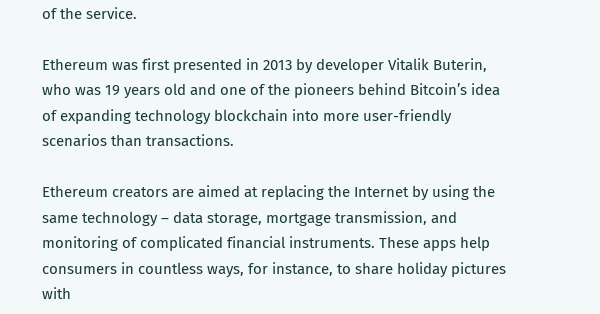of the service.

Ethereum was first presented in 2013 by developer Vitalik Buterin, who was 19 years old and one of the pioneers behind Bitcoin’s idea of expanding technology blockchain into more user-friendly scenarios than transactions.

Ethereum creators are aimed at replacing the Internet by using the same technology – data storage, mortgage transmission, and monitoring of complicated financial instruments. These apps help consumers in countless ways, for instance, to share holiday pictures with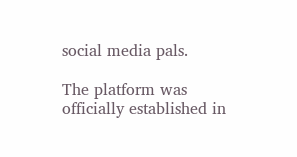social media pals.

The platform was officially established in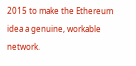2015 to make the Ethereum idea a genuine, workable network.